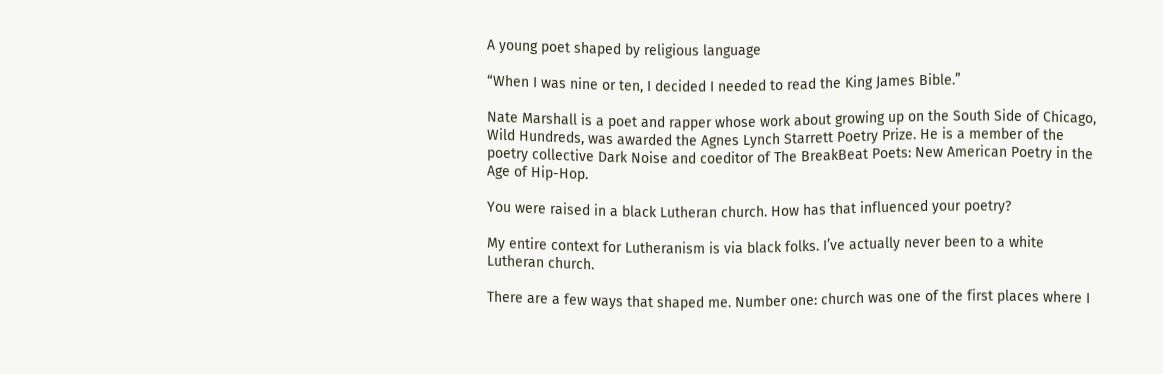A young poet shaped by religious language

“When I was nine or ten, I decided I needed to read the King James Bible.”

Nate Marshall is a poet and rapper whose work about growing up on the South Side of Chicago, Wild Hundreds, was awarded the Agnes Lynch Starrett Poetry Prize. He is a member of the poetry collective Dark Noise and coeditor of The BreakBeat Poets: New American Poetry in the Age of Hip-Hop.

You were raised in a black Lutheran church. How has that influenced your poetry?

My entire context for Lutheranism is via black folks. I’ve actually never been to a white Lutheran church.

There are a few ways that shaped me. Number one: church was one of the first places where I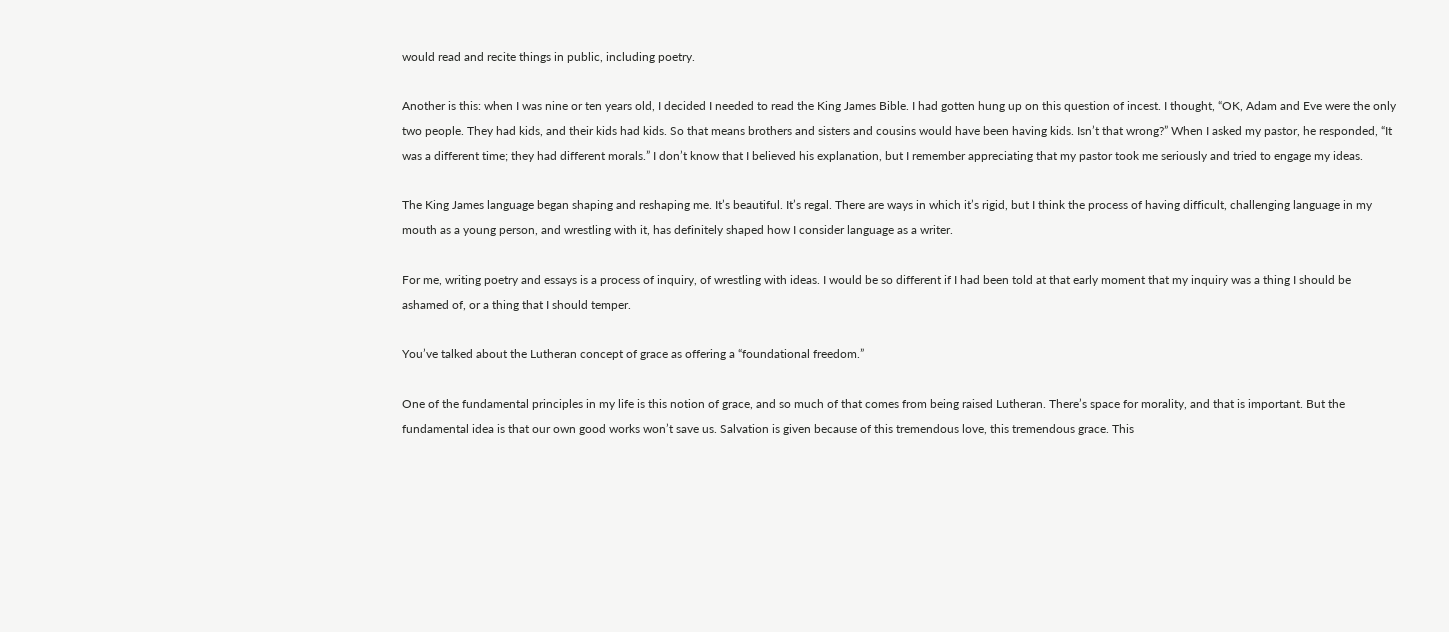would read and recite things in public, including poetry.

Another is this: when I was nine or ten years old, I decided I needed to read the King James Bible. I had gotten hung up on this question of incest. I thought, “OK, Adam and Eve were the only two people. They had kids, and their kids had kids. So that means brothers and sisters and cousins would have been having kids. Isn’t that wrong?” When I asked my pastor, he responded, “It was a different time; they had different morals.” I don’t know that I believed his explanation, but I remember appreciating that my pastor took me seriously and tried to engage my ideas.

The King James language began shaping and reshaping me. It’s beautiful. It’s regal. There are ways in which it’s rigid, but I think the process of having difficult, challenging language in my mouth as a young person, and wrestling with it, has definitely shaped how I consider language as a writer.

For me, writing poetry and essays is a process of inquiry, of wrestling with ideas. I would be so different if I had been told at that early moment that my inquiry was a thing I should be ashamed of, or a thing that I should temper.

You’ve talked about the Lutheran concept of grace as offering a “foundational freedom.”

One of the fundamental principles in my life is this notion of grace, and so much of that comes from being raised Lutheran. There’s space for morality, and that is important. But the fundamental idea is that our own good works won’t save us. Salvation is given because of this tremendous love, this tremendous grace. This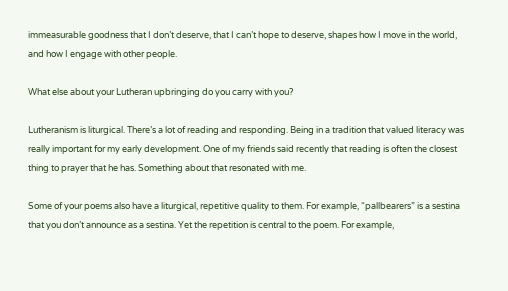immeasurable goodness that I don’t deserve, that I can’t hope to deserve, shapes how I move in the world, and how I engage with other people.

What else about your Lutheran upbringing do you carry with you?

Lutheranism is liturgical. There’s a lot of reading and responding. Being in a tradition that valued literacy was really important for my early development. One of my friends said recently that reading is often the closest thing to prayer that he has. Something about that resonated with me.

Some of your poems also have a liturgical, repetitive quality to them. For example, “pallbearers” is a sestina that you don’t announce as a sestina. Yet the repetition is central to the poem. For example,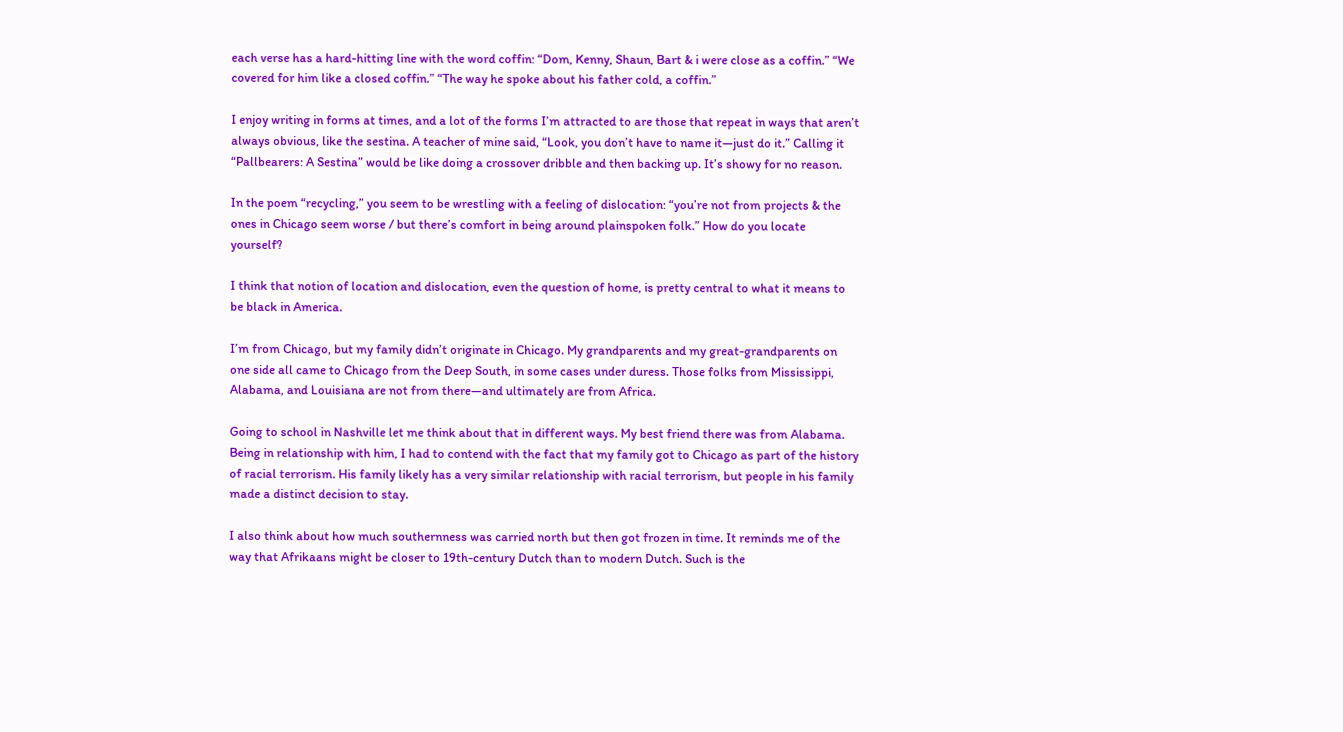each verse has a hard-hitting line with the word coffin: “Dom, Kenny, Shaun, Bart & i were close as a coffin.” “We covered for him like a closed coffin.” “The way he spoke about his father cold, a coffin.”

I enjoy writing in forms at times, and a lot of the forms I’m attracted to are those that repeat in ways that aren’t always obvious, like the sestina. A teacher of mine said, “Look, you don’t have to name it—just do it.” Calling it “Pallbearers: A Sestina” would be like doing a crossover dribble and then backing up. It’s showy for no reason.

In the poem “recycling,” you seem to be wrestling with a feeling of dislocation: “you’re not from projects & the ones in Chicago seem worse / but there’s comfort in being around plainspoken folk.” How do you locate yourself?

I think that notion of location and dislocation, even the question of home, is pretty central to what it means to be black in America.

I’m from Chicago, but my family didn’t originate in Chicago. My grandparents and my great-grandparents on one side all came to Chicago from the Deep South, in some cases under duress. Those folks from Mississippi, Alabama, and Louisiana are not from there—and ultimately are from Africa.

Going to school in Nashville let me think about that in different ways. My best friend there was from Alabama. Being in relationship with him, I had to contend with the fact that my family got to Chicago as part of the history of racial terrorism. His family likely has a very similar relationship with racial terrorism, but people in his family made a distinct decision to stay.

I also think about how much southernness was carried north but then got frozen in time. It reminds me of the way that Afrikaans might be closer to 19th-century Dutch than to modern Dutch. Such is the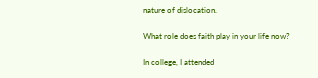nature of dislocation.

What role does faith play in your life now?

In college, I attended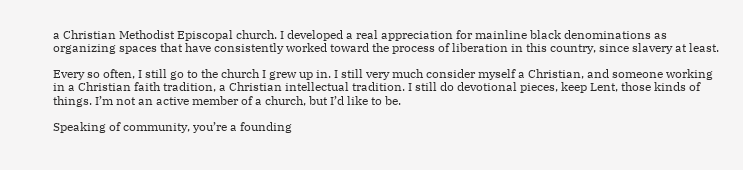a Christian Methodist Episcopal church. I developed a real appreciation for mainline black denominations as organizing spaces that have consistently worked toward the process of liberation in this country, since slavery at least.

Every so often, I still go to the church I grew up in. I still very much consider myself a Christian, and someone working in a Christian faith tradition, a Christian intellectual tradition. I still do devotional pieces, keep Lent, those kinds of things. I’m not an active member of a church, but I’d like to be.

Speaking of community, you’re a founding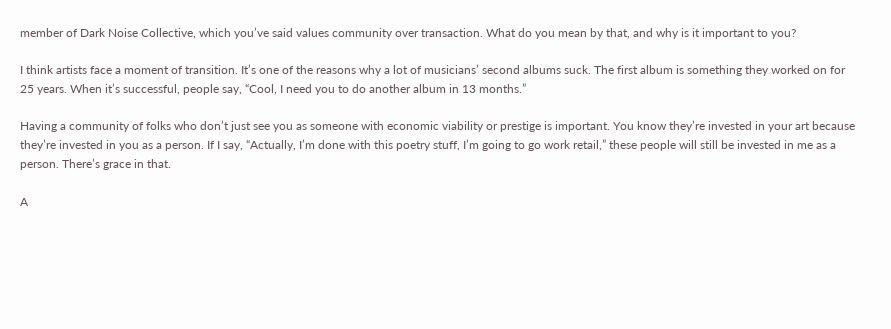member of Dark Noise Collective, which you’ve said values community over transaction. What do you mean by that, and why is it important to you?

I think artists face a moment of transition. It’s one of the reasons why a lot of musicians’ second albums suck. The first album is something they worked on for 25 years. When it’s successful, people say, “Cool, I need you to do another album in 13 months.”

Having a community of folks who don’t just see you as someone with economic viability or prestige is important. You know they’re invested in your art because they’re invested in you as a person. If I say, “Actually, I’m done with this poetry stuff, I’m going to go work retail,” these people will still be invested in me as a person. There’s grace in that.

A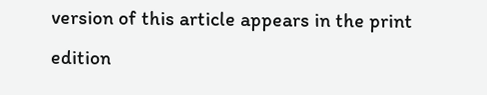version of this article appears in the print edition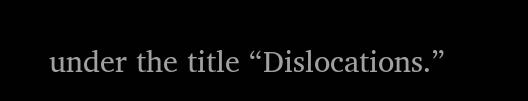under the title “Dislocations.”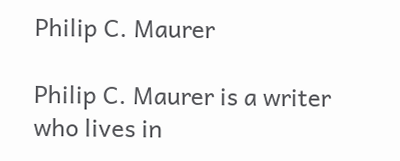Philip C. Maurer

Philip C. Maurer is a writer who lives in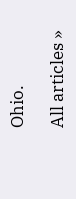Ohio.

All articles »